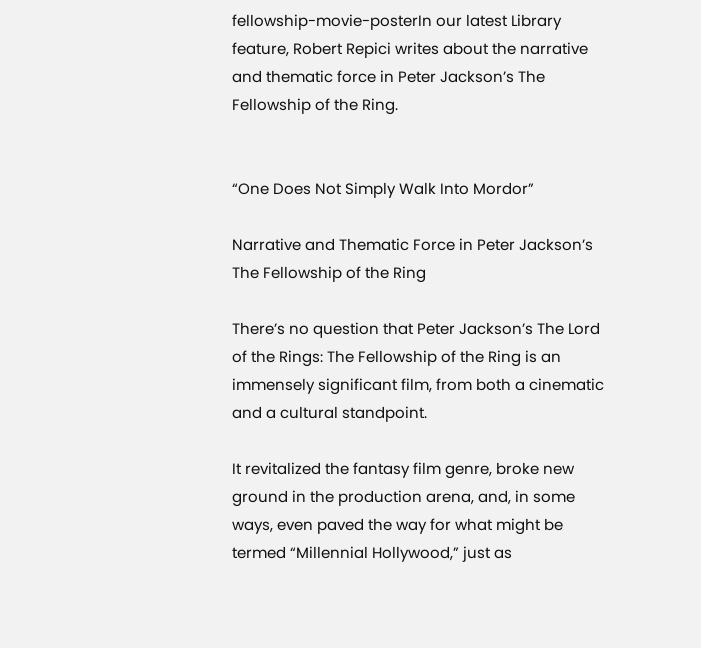fellowship-movie-posterIn our latest Library feature, Robert Repici writes about the narrative and thematic force in Peter Jackson’s The Fellowship of the Ring.


“One Does Not Simply Walk Into Mordor”

Narrative and Thematic Force in Peter Jackson’s The Fellowship of the Ring

There’s no question that Peter Jackson’s The Lord of the Rings: The Fellowship of the Ring is an immensely significant film, from both a cinematic and a cultural standpoint.

It revitalized the fantasy film genre, broke new ground in the production arena, and, in some ways, even paved the way for what might be termed “Millennial Hollywood,” just as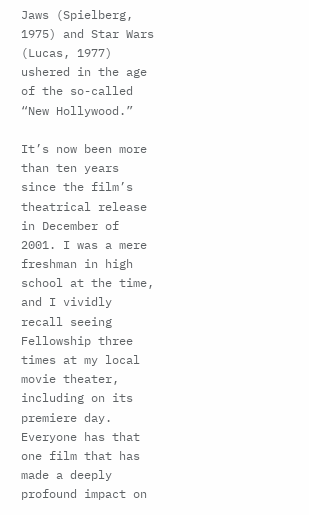Jaws (Spielberg, 1975) and Star Wars (Lucas, 1977) ushered in the age of the so-called “New Hollywood.”

It’s now been more than ten years since the film’s theatrical release in December of 2001. I was a mere freshman in high school at the time, and I vividly recall seeing Fellowship three times at my local movie theater, including on its premiere day. Everyone has that one film that has made a deeply profound impact on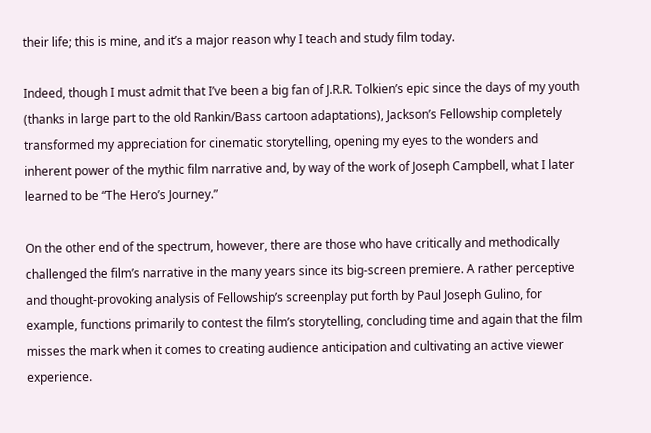their life; this is mine, and it’s a major reason why I teach and study film today.

Indeed, though I must admit that I’ve been a big fan of J.R.R. Tolkien’s epic since the days of my youth (thanks in large part to the old Rankin/Bass cartoon adaptations), Jackson’s Fellowship completely transformed my appreciation for cinematic storytelling, opening my eyes to the wonders and inherent power of the mythic film narrative and, by way of the work of Joseph Campbell, what I later learned to be “The Hero’s Journey.”

On the other end of the spectrum, however, there are those who have critically and methodically challenged the film’s narrative in the many years since its big-screen premiere. A rather perceptive and thought-provoking analysis of Fellowship’s screenplay put forth by Paul Joseph Gulino, for example, functions primarily to contest the film’s storytelling, concluding time and again that the film misses the mark when it comes to creating audience anticipation and cultivating an active viewer experience.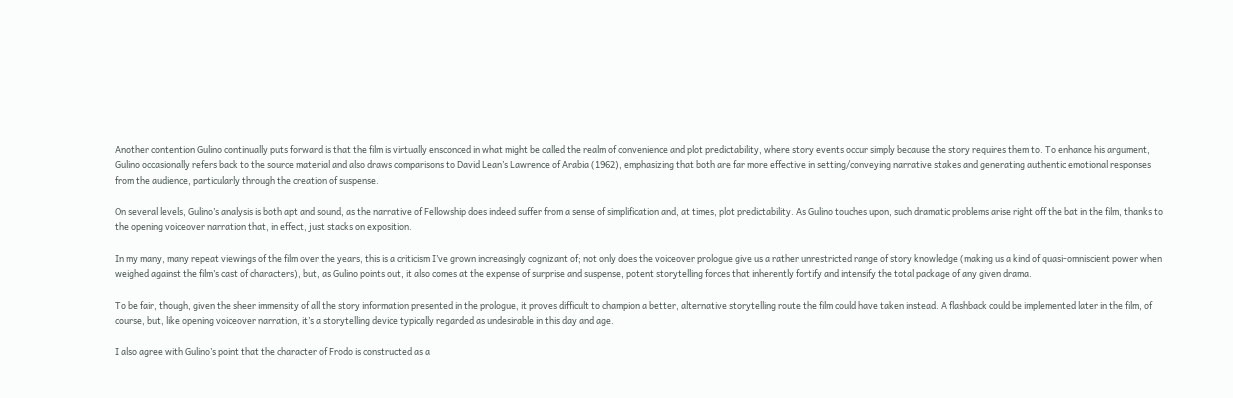Another contention Gulino continually puts forward is that the film is virtually ensconced in what might be called the realm of convenience and plot predictability, where story events occur simply because the story requires them to. To enhance his argument, Gulino occasionally refers back to the source material and also draws comparisons to David Lean’s Lawrence of Arabia (1962), emphasizing that both are far more effective in setting/conveying narrative stakes and generating authentic emotional responses from the audience, particularly through the creation of suspense.

On several levels, Gulino’s analysis is both apt and sound, as the narrative of Fellowship does indeed suffer from a sense of simplification and, at times, plot predictability. As Gulino touches upon, such dramatic problems arise right off the bat in the film, thanks to the opening voiceover narration that, in effect, just stacks on exposition.

In my many, many repeat viewings of the film over the years, this is a criticism I’ve grown increasingly cognizant of; not only does the voiceover prologue give us a rather unrestricted range of story knowledge (making us a kind of quasi-omniscient power when weighed against the film’s cast of characters), but, as Gulino points out, it also comes at the expense of surprise and suspense, potent storytelling forces that inherently fortify and intensify the total package of any given drama.

To be fair, though, given the sheer immensity of all the story information presented in the prologue, it proves difficult to champion a better, alternative storytelling route the film could have taken instead. A flashback could be implemented later in the film, of course, but, like opening voiceover narration, it’s a storytelling device typically regarded as undesirable in this day and age.

I also agree with Gulino’s point that the character of Frodo is constructed as a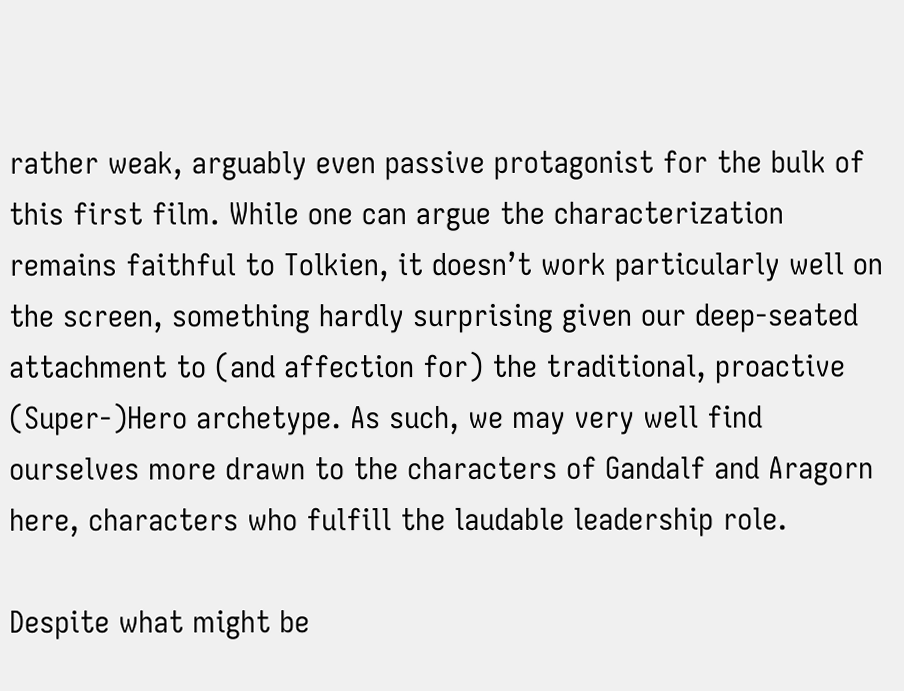rather weak, arguably even passive protagonist for the bulk of this first film. While one can argue the characterization remains faithful to Tolkien, it doesn’t work particularly well on the screen, something hardly surprising given our deep-seated attachment to (and affection for) the traditional, proactive (Super-)Hero archetype. As such, we may very well find ourselves more drawn to the characters of Gandalf and Aragorn here, characters who fulfill the laudable leadership role.

Despite what might be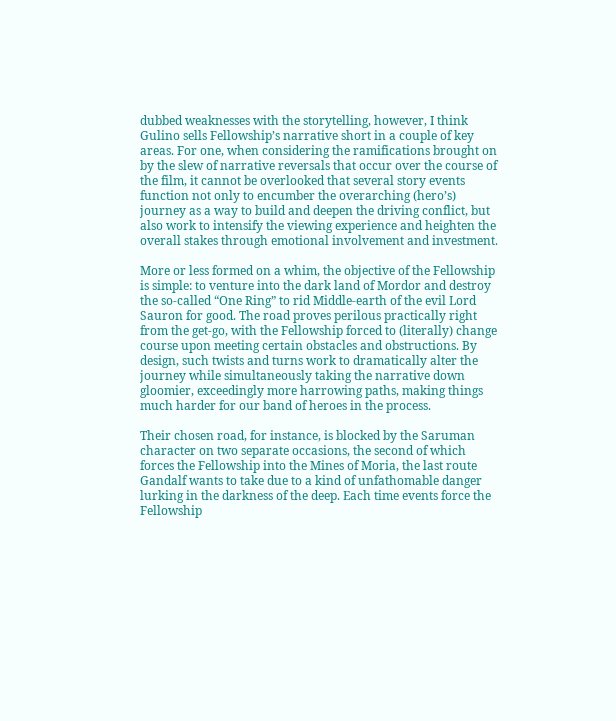dubbed weaknesses with the storytelling, however, I think Gulino sells Fellowship’s narrative short in a couple of key areas. For one, when considering the ramifications brought on by the slew of narrative reversals that occur over the course of the film, it cannot be overlooked that several story events function not only to encumber the overarching (hero’s) journey as a way to build and deepen the driving conflict, but also work to intensify the viewing experience and heighten the overall stakes through emotional involvement and investment.

More or less formed on a whim, the objective of the Fellowship is simple: to venture into the dark land of Mordor and destroy the so-called “One Ring” to rid Middle-earth of the evil Lord Sauron for good. The road proves perilous practically right from the get-go, with the Fellowship forced to (literally) change course upon meeting certain obstacles and obstructions. By design, such twists and turns work to dramatically alter the journey while simultaneously taking the narrative down gloomier, exceedingly more harrowing paths, making things much harder for our band of heroes in the process.

Their chosen road, for instance, is blocked by the Saruman character on two separate occasions, the second of which forces the Fellowship into the Mines of Moria, the last route Gandalf wants to take due to a kind of unfathomable danger lurking in the darkness of the deep. Each time events force the Fellowship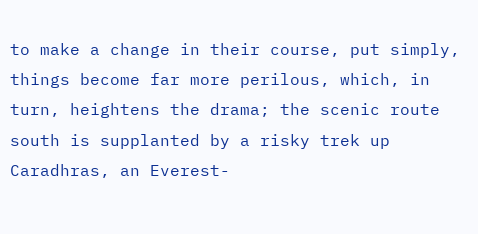to make a change in their course, put simply, things become far more perilous, which, in turn, heightens the drama; the scenic route south is supplanted by a risky trek up Caradhras, an Everest-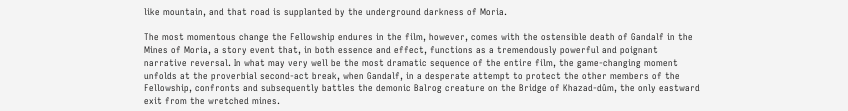like mountain, and that road is supplanted by the underground darkness of Moria.

The most momentous change the Fellowship endures in the film, however, comes with the ostensible death of Gandalf in the Mines of Moria, a story event that, in both essence and effect, functions as a tremendously powerful and poignant narrative reversal. In what may very well be the most dramatic sequence of the entire film, the game-changing moment unfolds at the proverbial second-act break, when Gandalf, in a desperate attempt to protect the other members of the Fellowship, confronts and subsequently battles the demonic Balrog creature on the Bridge of Khazad-dûm, the only eastward exit from the wretched mines.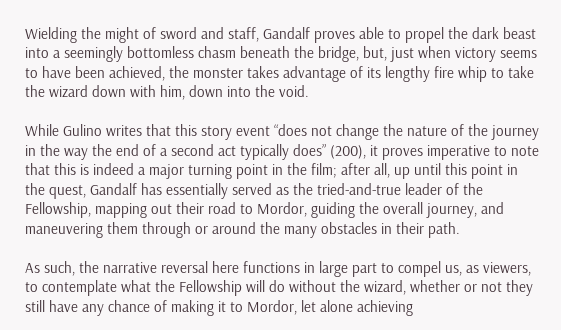Wielding the might of sword and staff, Gandalf proves able to propel the dark beast into a seemingly bottomless chasm beneath the bridge, but, just when victory seems to have been achieved, the monster takes advantage of its lengthy fire whip to take the wizard down with him, down into the void.

While Gulino writes that this story event “does not change the nature of the journey in the way the end of a second act typically does” (200), it proves imperative to note that this is indeed a major turning point in the film; after all, up until this point in the quest, Gandalf has essentially served as the tried-and-true leader of the Fellowship, mapping out their road to Mordor, guiding the overall journey, and maneuvering them through or around the many obstacles in their path.

As such, the narrative reversal here functions in large part to compel us, as viewers, to contemplate what the Fellowship will do without the wizard, whether or not they still have any chance of making it to Mordor, let alone achieving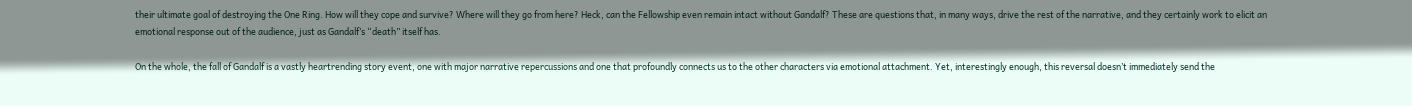their ultimate goal of destroying the One Ring. How will they cope and survive? Where will they go from here? Heck, can the Fellowship even remain intact without Gandalf? These are questions that, in many ways, drive the rest of the narrative, and they certainly work to elicit an emotional response out of the audience, just as Gandalf’s “death” itself has.

On the whole, the fall of Gandalf is a vastly heartrending story event, one with major narrative repercussions and one that profoundly connects us to the other characters via emotional attachment. Yet, interestingly enough, this reversal doesn’t immediately send the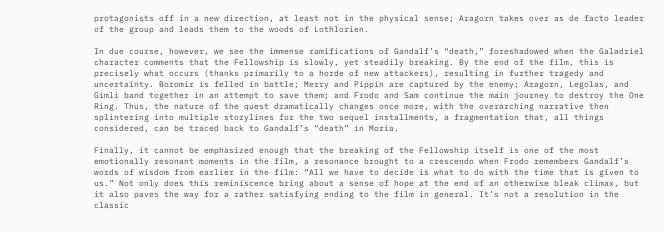protagonists off in a new direction, at least not in the physical sense; Aragorn takes over as de facto leader of the group and leads them to the woods of Lothlorien.

In due course, however, we see the immense ramifications of Gandalf’s “death,” foreshadowed when the Galadriel character comments that the Fellowship is slowly, yet steadily breaking. By the end of the film, this is precisely what occurs (thanks primarily to a horde of new attackers), resulting in further tragedy and uncertainty. Boromir is felled in battle; Merry and Pippin are captured by the enemy; Aragorn, Legolas, and Gimli band together in an attempt to save them; and Frodo and Sam continue the main journey to destroy the One Ring. Thus, the nature of the quest dramatically changes once more, with the overarching narrative then splintering into multiple storylines for the two sequel installments, a fragmentation that, all things considered, can be traced back to Gandalf’s “death” in Moria.

Finally, it cannot be emphasized enough that the breaking of the Fellowship itself is one of the most emotionally resonant moments in the film, a resonance brought to a crescendo when Frodo remembers Gandalf’s words of wisdom from earlier in the film: “All we have to decide is what to do with the time that is given to us.” Not only does this reminiscence bring about a sense of hope at the end of an otherwise bleak climax, but it also paves the way for a rather satisfying ending to the film in general. It’s not a resolution in the classic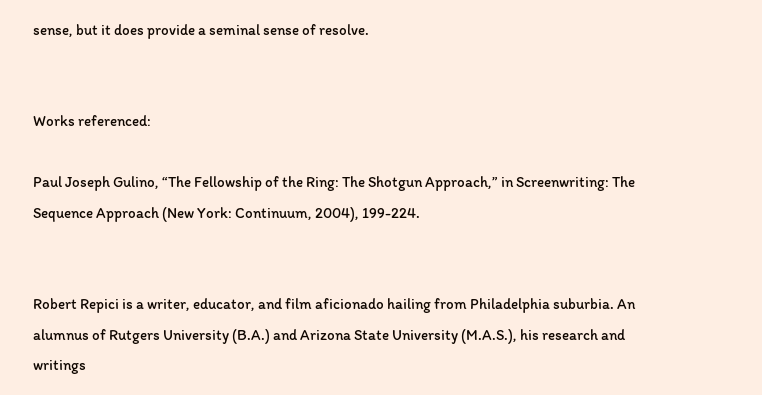sense, but it does provide a seminal sense of resolve.


Works referenced:

Paul Joseph Gulino, “The Fellowship of the Ring: The Shotgun Approach,” in Screenwriting: The Sequence Approach (New York: Continuum, 2004), 199-224.


Robert Repici is a writer, educator, and film aficionado hailing from Philadelphia suburbia. An alumnus of Rutgers University (B.A.) and Arizona State University (M.A.S.), his research and writings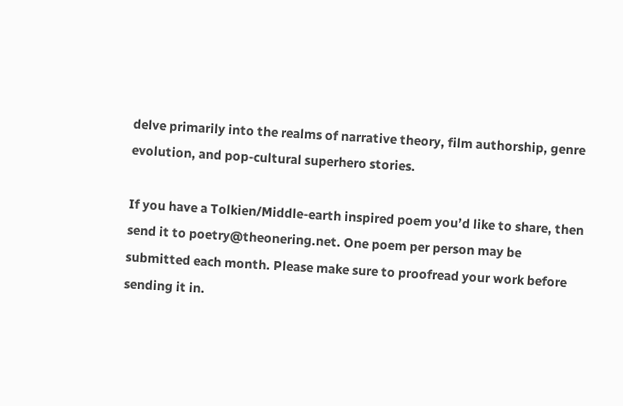delve primarily into the realms of narrative theory, film authorship, genre evolution, and pop-cultural superhero stories.

If you have a Tolkien/Middle-earth inspired poem you’d like to share, then send it to poetry@theonering.net. One poem per person may be submitted each month. Please make sure to proofread your work before sending it in.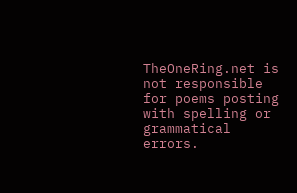TheOneRing.net is not responsible for poems posting with spelling or grammatical errors.